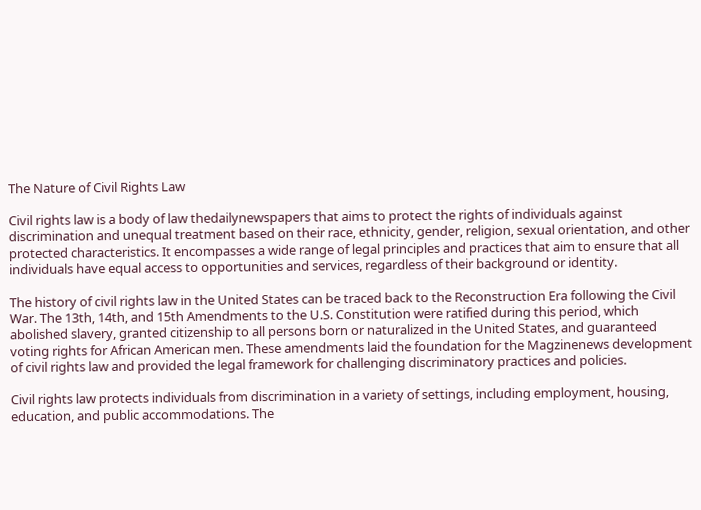The Nature of Civil Rights Law

Civil rights law is a body of law thedailynewspapers that aims to protect the rights of individuals against discrimination and unequal treatment based on their race, ethnicity, gender, religion, sexual orientation, and other protected characteristics. It encompasses a wide range of legal principles and practices that aim to ensure that all individuals have equal access to opportunities and services, regardless of their background or identity.

The history of civil rights law in the United States can be traced back to the Reconstruction Era following the Civil War. The 13th, 14th, and 15th Amendments to the U.S. Constitution were ratified during this period, which abolished slavery, granted citizenship to all persons born or naturalized in the United States, and guaranteed voting rights for African American men. These amendments laid the foundation for the Magzinenews development of civil rights law and provided the legal framework for challenging discriminatory practices and policies.

Civil rights law protects individuals from discrimination in a variety of settings, including employment, housing, education, and public accommodations. The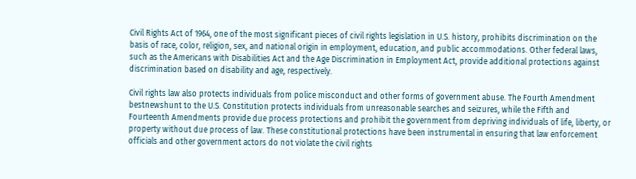Civil Rights Act of 1964, one of the most significant pieces of civil rights legislation in U.S. history, prohibits discrimination on the basis of race, color, religion, sex, and national origin in employment, education, and public accommodations. Other federal laws, such as the Americans with Disabilities Act and the Age Discrimination in Employment Act, provide additional protections against discrimination based on disability and age, respectively.

Civil rights law also protects individuals from police misconduct and other forms of government abuse. The Fourth Amendment bestnewshunt to the U.S. Constitution protects individuals from unreasonable searches and seizures, while the Fifth and Fourteenth Amendments provide due process protections and prohibit the government from depriving individuals of life, liberty, or property without due process of law. These constitutional protections have been instrumental in ensuring that law enforcement officials and other government actors do not violate the civil rights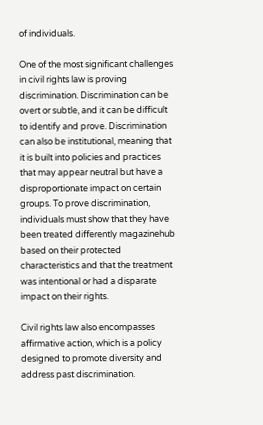of individuals.

One of the most significant challenges in civil rights law is proving discrimination. Discrimination can be overt or subtle, and it can be difficult to identify and prove. Discrimination can also be institutional, meaning that it is built into policies and practices that may appear neutral but have a disproportionate impact on certain groups. To prove discrimination, individuals must show that they have been treated differently magazinehub based on their protected characteristics and that the treatment was intentional or had a disparate impact on their rights.

Civil rights law also encompasses affirmative action, which is a policy designed to promote diversity and address past discrimination.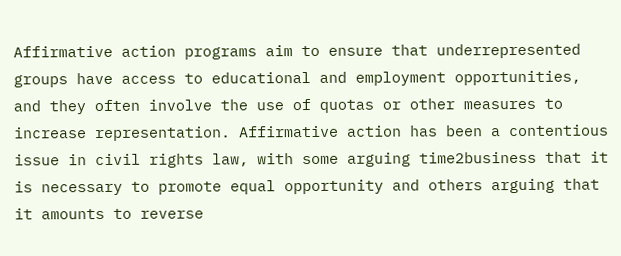Affirmative action programs aim to ensure that underrepresented groups have access to educational and employment opportunities, and they often involve the use of quotas or other measures to increase representation. Affirmative action has been a contentious issue in civil rights law, with some arguing time2business that it is necessary to promote equal opportunity and others arguing that it amounts to reverse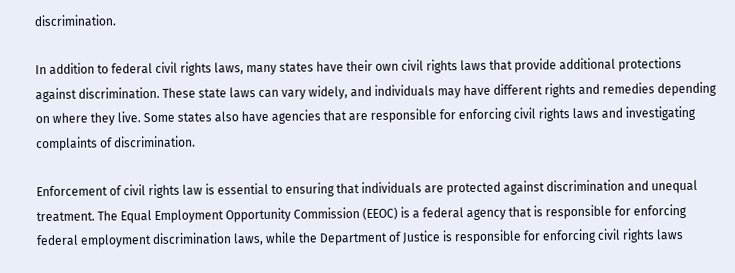discrimination.

In addition to federal civil rights laws, many states have their own civil rights laws that provide additional protections against discrimination. These state laws can vary widely, and individuals may have different rights and remedies depending on where they live. Some states also have agencies that are responsible for enforcing civil rights laws and investigating complaints of discrimination.

Enforcement of civil rights law is essential to ensuring that individuals are protected against discrimination and unequal treatment. The Equal Employment Opportunity Commission (EEOC) is a federal agency that is responsible for enforcing federal employment discrimination laws, while the Department of Justice is responsible for enforcing civil rights laws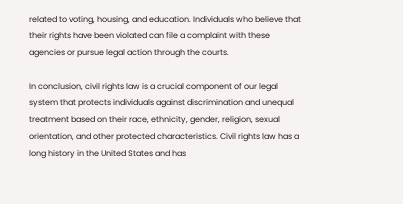related to voting, housing, and education. Individuals who believe that their rights have been violated can file a complaint with these agencies or pursue legal action through the courts.

In conclusion, civil rights law is a crucial component of our legal system that protects individuals against discrimination and unequal treatment based on their race, ethnicity, gender, religion, sexual orientation, and other protected characteristics. Civil rights law has a long history in the United States and has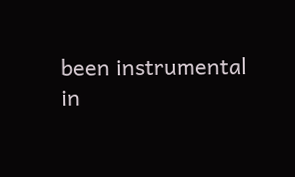been instrumental in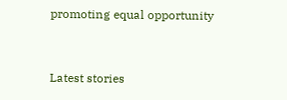promoting equal opportunity


Latest stories